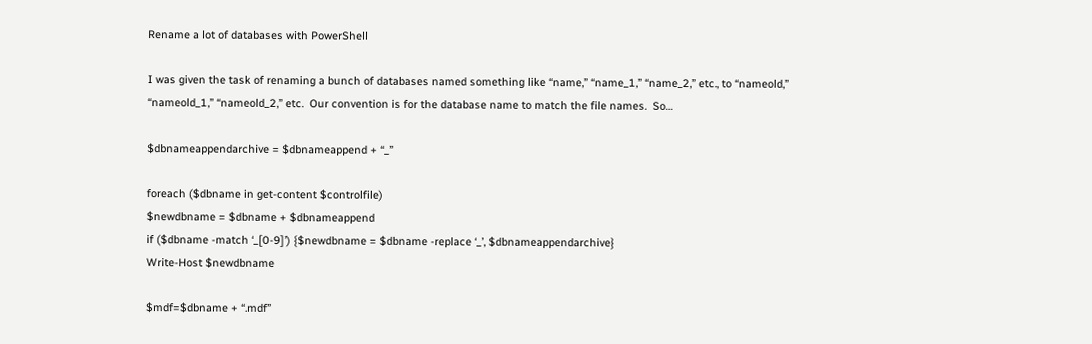Rename a lot of databases with PowerShell

I was given the task of renaming a bunch of databases named something like “name,” “name_1,” “name_2,” etc., to “nameold,” “nameold_1,” “nameold_2,” etc.  Our convention is for the database name to match the file names.  So…

$dbnameappendarchive = $dbnameappend + “_”

foreach ($dbname in get-content $controlfile)
$newdbname = $dbname + $dbnameappend
if ($dbname -match ‘_[0-9]’) {$newdbname = $dbname -replace ‘_’, $dbnameappendarchive}
Write-Host $newdbname

$mdf=$dbname + “.mdf”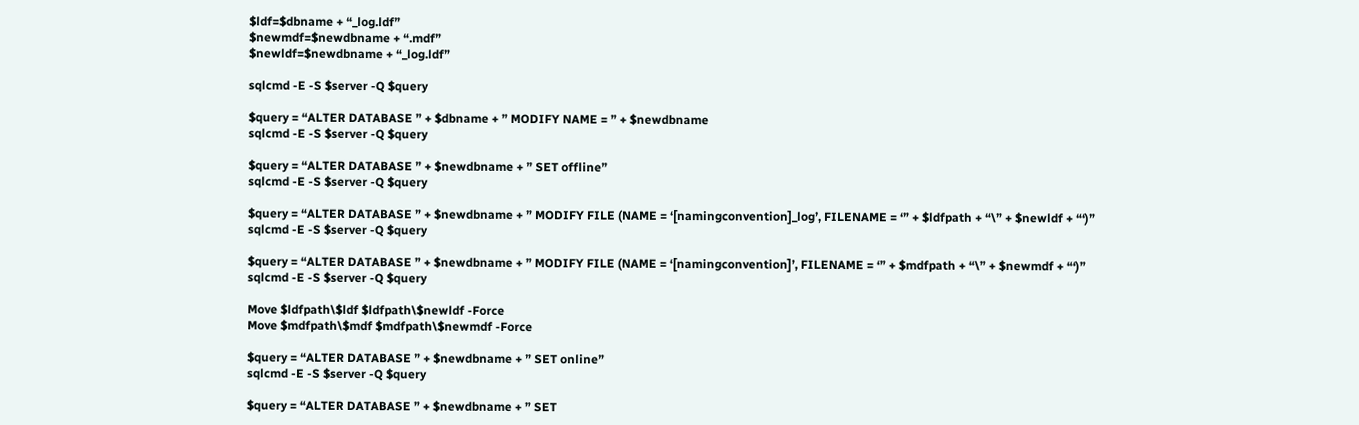$ldf=$dbname + “_log.ldf”
$newmdf=$newdbname + “.mdf”
$newldf=$newdbname + “_log.ldf”

sqlcmd -E -S $server -Q $query

$query = “ALTER DATABASE ” + $dbname + ” MODIFY NAME = ” + $newdbname
sqlcmd -E -S $server -Q $query

$query = “ALTER DATABASE ” + $newdbname + ” SET offline”
sqlcmd -E -S $server -Q $query

$query = “ALTER DATABASE ” + $newdbname + ” MODIFY FILE (NAME = ‘[namingconvention]_log’, FILENAME = ‘” + $ldfpath + “\” + $newldf + “‘)”
sqlcmd -E -S $server -Q $query

$query = “ALTER DATABASE ” + $newdbname + ” MODIFY FILE (NAME = ‘[namingconvention]’, FILENAME = ‘” + $mdfpath + “\” + $newmdf + “‘)”
sqlcmd -E -S $server -Q $query

Move $ldfpath\$ldf $ldfpath\$newldf -Force
Move $mdfpath\$mdf $mdfpath\$newmdf -Force

$query = “ALTER DATABASE ” + $newdbname + ” SET online”
sqlcmd -E -S $server -Q $query

$query = “ALTER DATABASE ” + $newdbname + ” SET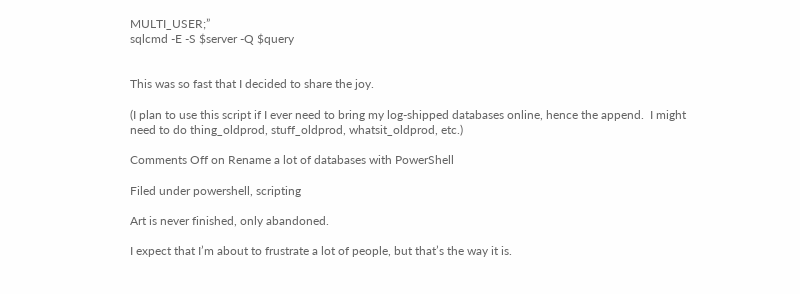MULTI_USER;”
sqlcmd -E -S $server -Q $query


This was so fast that I decided to share the joy.

(I plan to use this script if I ever need to bring my log-shipped databases online, hence the append.  I might need to do thing_oldprod, stuff_oldprod, whatsit_oldprod, etc.)

Comments Off on Rename a lot of databases with PowerShell

Filed under powershell, scripting

Art is never finished, only abandoned.

I expect that I’m about to frustrate a lot of people, but that’s the way it is.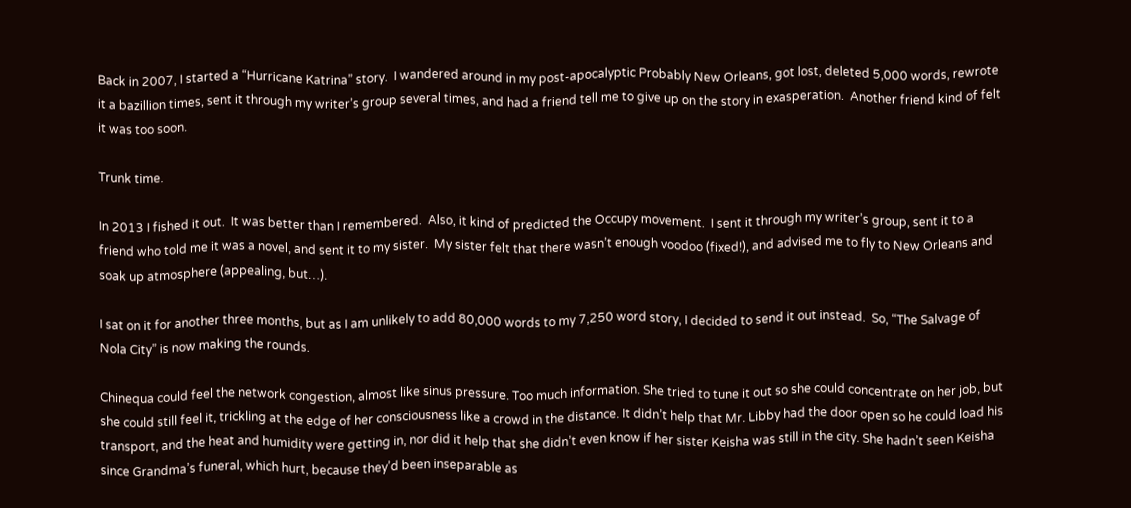Back in 2007, I started a “Hurricane Katrina” story.  I wandered around in my post-apocalyptic Probably New Orleans, got lost, deleted 5,000 words, rewrote it a bazillion times, sent it through my writer’s group several times, and had a friend tell me to give up on the story in exasperation.  Another friend kind of felt it was too soon.

Trunk time.

In 2013 I fished it out.  It was better than I remembered.  Also, it kind of predicted the Occupy movement.  I sent it through my writer’s group, sent it to a friend who told me it was a novel, and sent it to my sister.  My sister felt that there wasn’t enough voodoo (fixed!), and advised me to fly to New Orleans and soak up atmosphere (appealing, but…).

I sat on it for another three months, but as I am unlikely to add 80,000 words to my 7,250 word story, I decided to send it out instead.  So, “The Salvage of Nola City” is now making the rounds.

Chinequa could feel the network congestion, almost like sinus pressure. Too much information. She tried to tune it out so she could concentrate on her job, but she could still feel it, trickling at the edge of her consciousness like a crowd in the distance. It didn’t help that Mr. Libby had the door open so he could load his transport, and the heat and humidity were getting in, nor did it help that she didn’t even know if her sister Keisha was still in the city. She hadn’t seen Keisha since Grandma’s funeral, which hurt, because they’d been inseparable as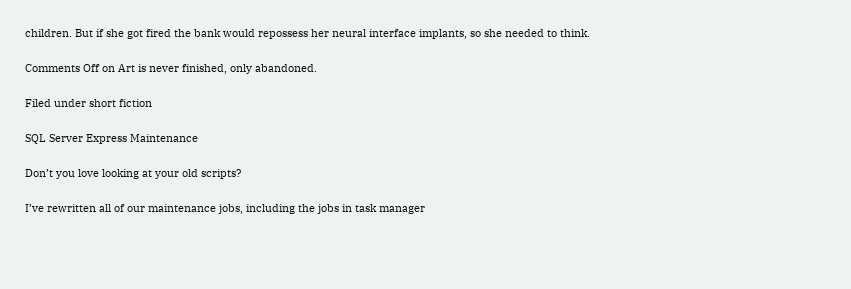children. But if she got fired the bank would repossess her neural interface implants, so she needed to think.

Comments Off on Art is never finished, only abandoned.

Filed under short fiction

SQL Server Express Maintenance

Don’t you love looking at your old scripts?

I’ve rewritten all of our maintenance jobs, including the jobs in task manager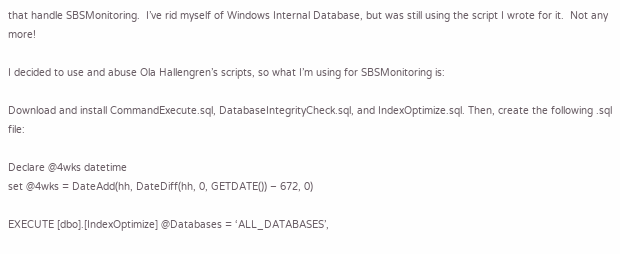that handle SBSMonitoring.  I’ve rid myself of Windows Internal Database, but was still using the script I wrote for it.  Not any more!

I decided to use and abuse Ola Hallengren’s scripts, so what I’m using for SBSMonitoring is:

Download and install CommandExecute.sql, DatabaseIntegrityCheck.sql, and IndexOptimize.sql. Then, create the following .sql file:

Declare @4wks datetime
set @4wks = DateAdd(hh, DateDiff(hh, 0, GETDATE()) – 672, 0)

EXECUTE [dbo].[IndexOptimize] @Databases = ‘ALL_DATABASES’,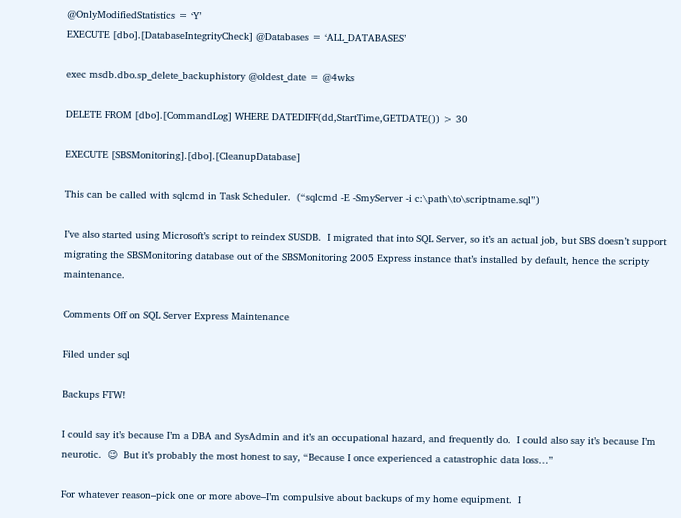@OnlyModifiedStatistics = ‘Y’
EXECUTE [dbo].[DatabaseIntegrityCheck] @Databases = ‘ALL_DATABASES’

exec msdb.dbo.sp_delete_backuphistory @oldest_date = @4wks

DELETE FROM [dbo].[CommandLog] WHERE DATEDIFF(dd,StartTime,GETDATE()) > 30

EXECUTE [SBSMonitoring].[dbo].[CleanupDatabase]

This can be called with sqlcmd in Task Scheduler.  (“sqlcmd -E -SmyServer -i c:\path\to\scriptname.sql”)

I’ve also started using Microsoft’s script to reindex SUSDB.  I migrated that into SQL Server, so it’s an actual job, but SBS doesn’t support migrating the SBSMonitoring database out of the SBSMonitoring 2005 Express instance that’s installed by default, hence the scripty maintenance.

Comments Off on SQL Server Express Maintenance

Filed under sql

Backups FTW!

I could say it’s because I’m a DBA and SysAdmin and it’s an occupational hazard, and frequently do.  I could also say it’s because I’m neurotic.  😉  But it’s probably the most honest to say, “Because I once experienced a catastrophic data loss…”

For whatever reason–pick one or more above–I’m compulsive about backups of my home equipment.  I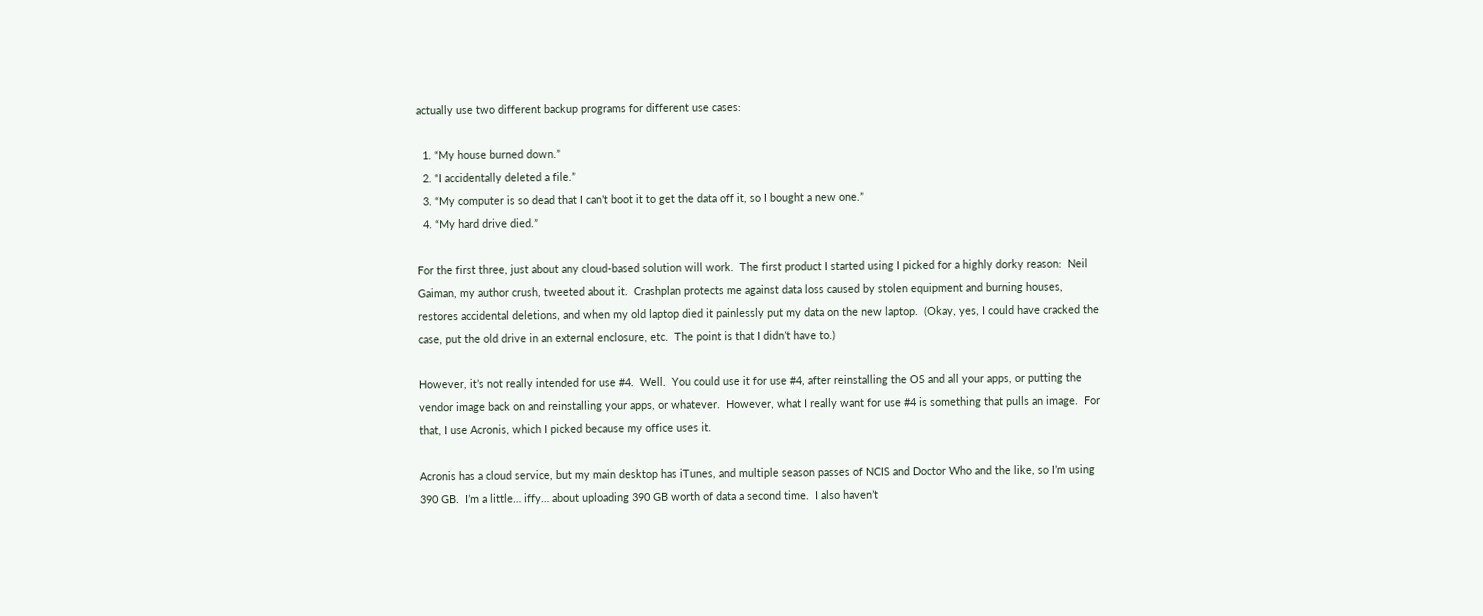actually use two different backup programs for different use cases:

  1. “My house burned down.”
  2. “I accidentally deleted a file.”
  3. “My computer is so dead that I can’t boot it to get the data off it, so I bought a new one.”
  4. “My hard drive died.”

For the first three, just about any cloud-based solution will work.  The first product I started using I picked for a highly dorky reason:  Neil Gaiman, my author crush, tweeted about it.  Crashplan protects me against data loss caused by stolen equipment and burning houses, restores accidental deletions, and when my old laptop died it painlessly put my data on the new laptop.  (Okay, yes, I could have cracked the case, put the old drive in an external enclosure, etc.  The point is that I didn’t have to.)

However, it’s not really intended for use #4.  Well.  You could use it for use #4, after reinstalling the OS and all your apps, or putting the vendor image back on and reinstalling your apps, or whatever.  However, what I really want for use #4 is something that pulls an image.  For that, I use Acronis, which I picked because my office uses it.

Acronis has a cloud service, but my main desktop has iTunes, and multiple season passes of NCIS and Doctor Who and the like, so I’m using 390 GB.  I’m a little… iffy… about uploading 390 GB worth of data a second time.  I also haven’t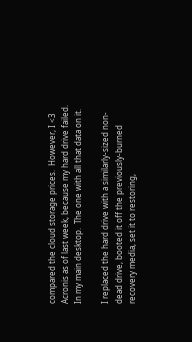compared the cloud storage prices.  However, I <3 Acronis as of last week, because my hard drive failed.  In my main desktop.  The one with all that data on it.

I replaced the hard drive with a similarly-sized non-dead drive, booted it off the previously-burned recovery media, set it to restoring,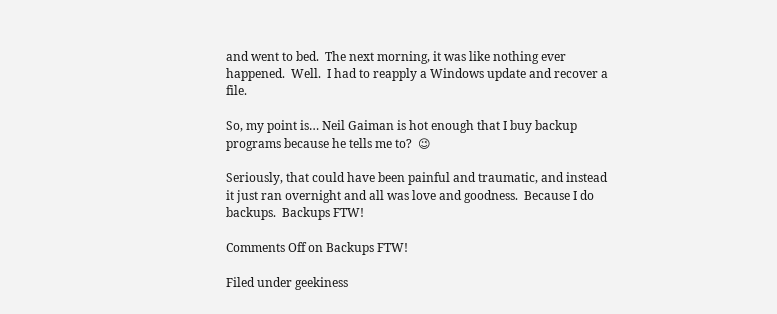and went to bed.  The next morning, it was like nothing ever happened.  Well.  I had to reapply a Windows update and recover a file.

So, my point is… Neil Gaiman is hot enough that I buy backup programs because he tells me to?  😉

Seriously, that could have been painful and traumatic, and instead it just ran overnight and all was love and goodness.  Because I do backups.  Backups FTW!

Comments Off on Backups FTW!

Filed under geekiness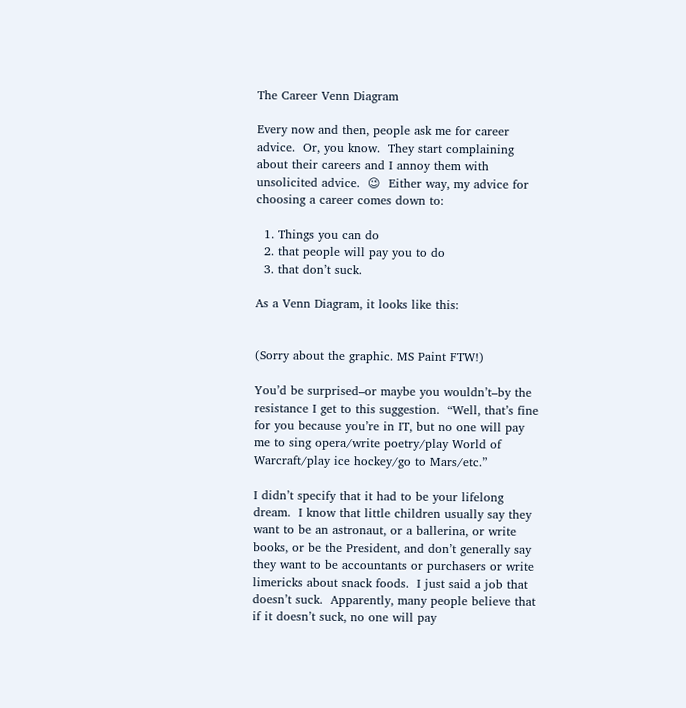The Career Venn Diagram

Every now and then, people ask me for career advice.  Or, you know.  They start complaining about their careers and I annoy them with unsolicited advice.  😉  Either way, my advice for choosing a career comes down to:

  1. Things you can do
  2. that people will pay you to do
  3. that don’t suck.

As a Venn Diagram, it looks like this:


(Sorry about the graphic. MS Paint FTW!)

You’d be surprised–or maybe you wouldn’t–by the resistance I get to this suggestion.  “Well, that’s fine for you because you’re in IT, but no one will pay me to sing opera/write poetry/play World of Warcraft/play ice hockey/go to Mars/etc.”

I didn’t specify that it had to be your lifelong dream.  I know that little children usually say they want to be an astronaut, or a ballerina, or write books, or be the President, and don’t generally say they want to be accountants or purchasers or write limericks about snack foods.  I just said a job that doesn’t suck.  Apparently, many people believe that if it doesn’t suck, no one will pay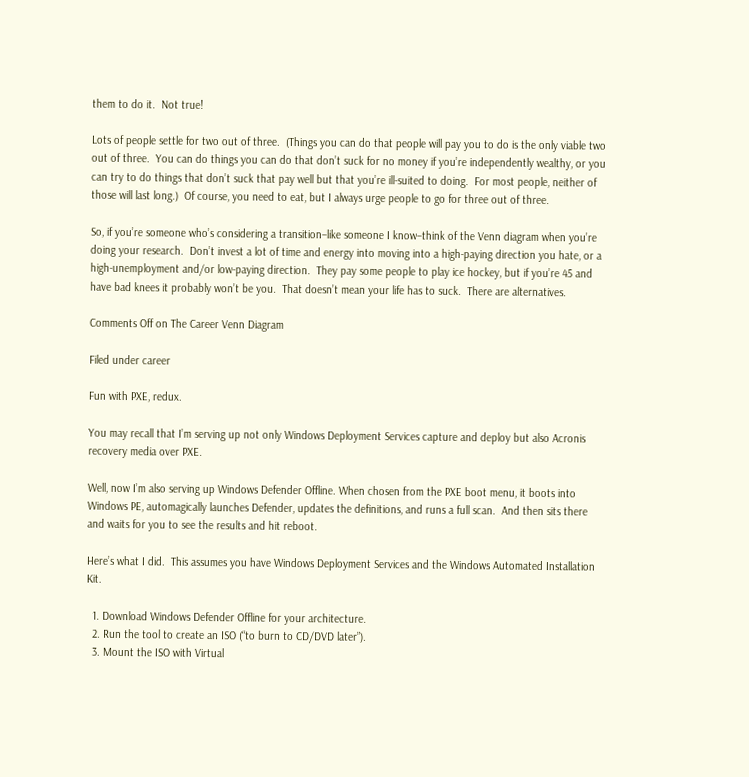them to do it.  Not true!

Lots of people settle for two out of three.  (Things you can do that people will pay you to do is the only viable two out of three.  You can do things you can do that don’t suck for no money if you’re independently wealthy, or you can try to do things that don’t suck that pay well but that you’re ill-suited to doing.  For most people, neither of those will last long.)  Of course, you need to eat, but I always urge people to go for three out of three.

So, if you’re someone who’s considering a transition–like someone I know–think of the Venn diagram when you’re doing your research.  Don’t invest a lot of time and energy into moving into a high-paying direction you hate, or a high-unemployment and/or low-paying direction.  They pay some people to play ice hockey, but if you’re 45 and have bad knees it probably won’t be you.  That doesn’t mean your life has to suck.  There are alternatives.

Comments Off on The Career Venn Diagram

Filed under career

Fun with PXE, redux.

You may recall that I’m serving up not only Windows Deployment Services capture and deploy but also Acronis recovery media over PXE.

Well, now I’m also serving up Windows Defender Offline. When chosen from the PXE boot menu, it boots into Windows PE, automagically launches Defender, updates the definitions, and runs a full scan.  And then sits there and waits for you to see the results and hit reboot.

Here’s what I did.  This assumes you have Windows Deployment Services and the Windows Automated Installation Kit.

  1. Download Windows Defender Offline for your architecture.
  2. Run the tool to create an ISO (“to burn to CD/DVD later”).
  3. Mount the ISO with Virtual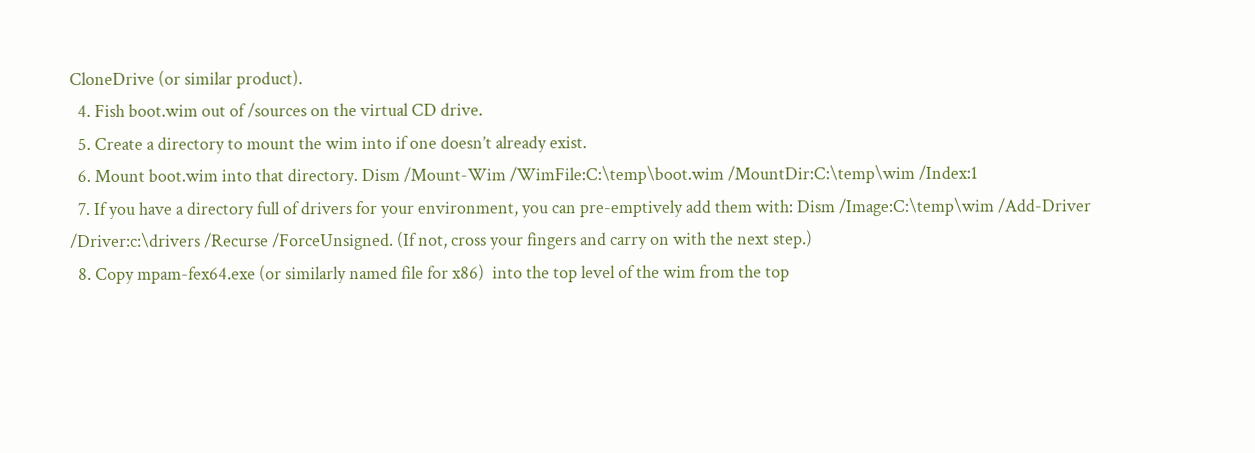CloneDrive (or similar product).
  4. Fish boot.wim out of /sources on the virtual CD drive.
  5. Create a directory to mount the wim into if one doesn’t already exist.
  6. Mount boot.wim into that directory. Dism /Mount-Wim /WimFile:C:\temp\boot.wim /MountDir:C:\temp\wim /Index:1
  7. If you have a directory full of drivers for your environment, you can pre-emptively add them with: Dism /Image:C:\temp\wim /Add-Driver /Driver:c:\drivers /Recurse /ForceUnsigned. (If not, cross your fingers and carry on with the next step.)
  8. Copy mpam-fex64.exe (or similarly named file for x86)  into the top level of the wim from the top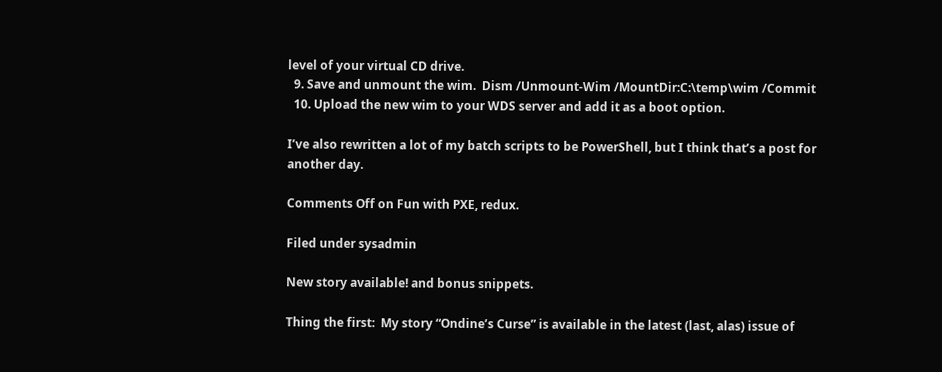level of your virtual CD drive.
  9. Save and unmount the wim.  Dism /Unmount-Wim /MountDir:C:\temp\wim /Commit
  10. Upload the new wim to your WDS server and add it as a boot option.

I’ve also rewritten a lot of my batch scripts to be PowerShell, but I think that’s a post for another day.

Comments Off on Fun with PXE, redux.

Filed under sysadmin

New story available! and bonus snippets.

Thing the first:  My story “Ondine’s Curse” is available in the latest (last, alas) issue of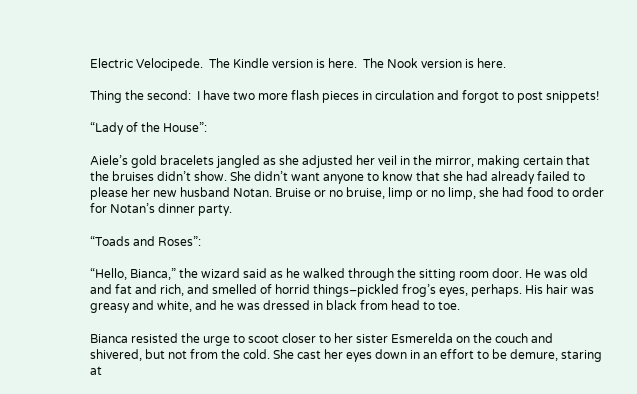Electric Velocipede.  The Kindle version is here.  The Nook version is here.

Thing the second:  I have two more flash pieces in circulation and forgot to post snippets!

“Lady of the House”:

Aiele’s gold bracelets jangled as she adjusted her veil in the mirror, making certain that the bruises didn’t show. She didn’t want anyone to know that she had already failed to please her new husband Notan. Bruise or no bruise, limp or no limp, she had food to order for Notan’s dinner party.

“Toads and Roses”:

“Hello, Bianca,” the wizard said as he walked through the sitting room door. He was old and fat and rich, and smelled of horrid things–pickled frog’s eyes, perhaps. His hair was greasy and white, and he was dressed in black from head to toe.

Bianca resisted the urge to scoot closer to her sister Esmerelda on the couch and shivered, but not from the cold. She cast her eyes down in an effort to be demure, staring at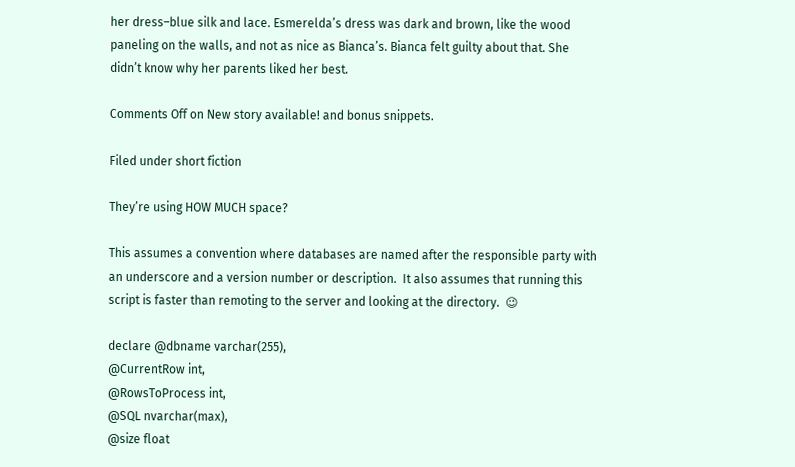her dress–blue silk and lace. Esmerelda’s dress was dark and brown, like the wood paneling on the walls, and not as nice as Bianca’s. Bianca felt guilty about that. She didn’t know why her parents liked her best.

Comments Off on New story available! and bonus snippets.

Filed under short fiction

They’re using HOW MUCH space?

This assumes a convention where databases are named after the responsible party with an underscore and a version number or description.  It also assumes that running this script is faster than remoting to the server and looking at the directory.  😉

declare @dbname varchar(255),
@CurrentRow int,
@RowsToProcess int,
@SQL nvarchar(max),
@size float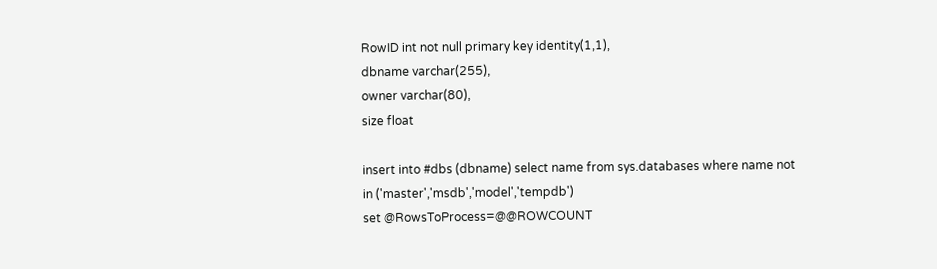RowID int not null primary key identity(1,1),
dbname varchar(255),
owner varchar(80),
size float

insert into #dbs (dbname) select name from sys.databases where name not in ('master','msdb','model','tempdb')
set @RowsToProcess=@@ROWCOUNT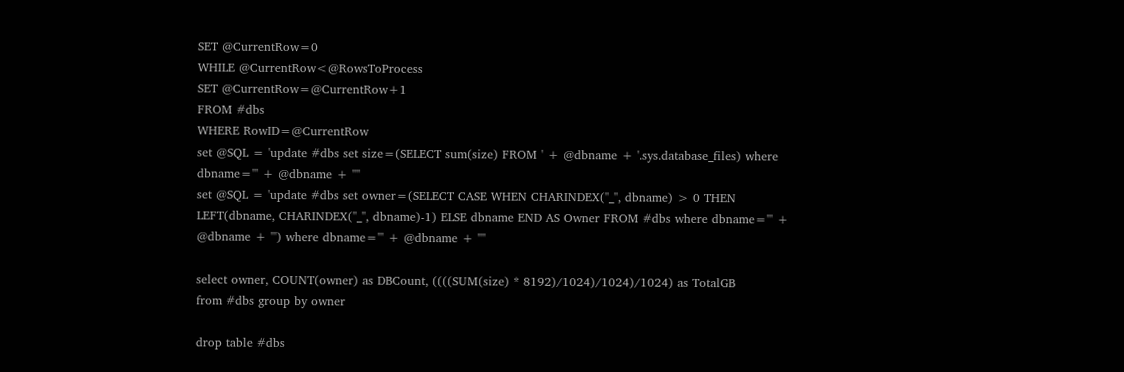SET @CurrentRow=0
WHILE @CurrentRow<@RowsToProcess
SET @CurrentRow=@CurrentRow+1
FROM #dbs
WHERE RowID=@CurrentRow
set @SQL = 'update #dbs set size=(SELECT sum(size) FROM ' + @dbname + '.sys.database_files) where dbname=''' + @dbname + ''''
set @SQL = 'update #dbs set owner=(SELECT CASE WHEN CHARINDEX(''_'', dbname) > 0 THEN LEFT(dbname, CHARINDEX(''_'', dbname)-1) ELSE dbname END AS Owner FROM #dbs where dbname=''' + @dbname + ''') where dbname=''' + @dbname + ''''

select owner, COUNT(owner) as DBCount, ((((SUM(size) * 8192)/1024)/1024)/1024) as TotalGB
from #dbs group by owner

drop table #dbs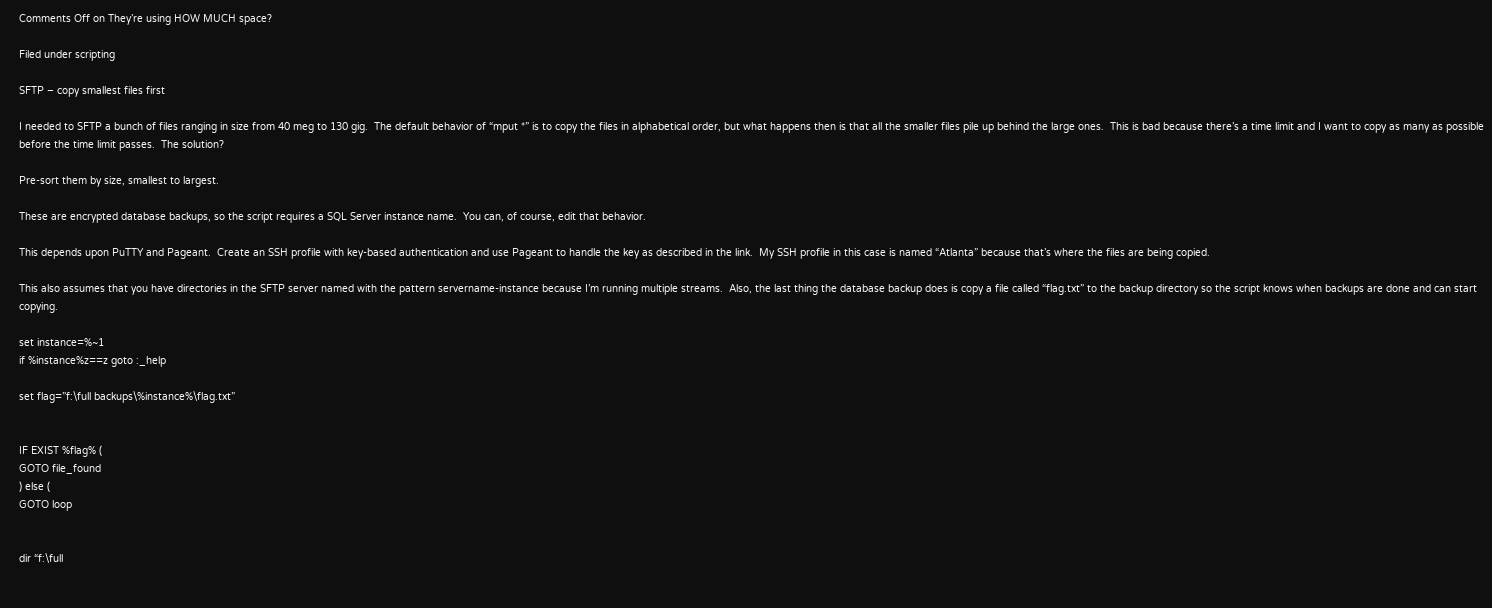Comments Off on They’re using HOW MUCH space?

Filed under scripting

SFTP – copy smallest files first

I needed to SFTP a bunch of files ranging in size from 40 meg to 130 gig.  The default behavior of “mput *” is to copy the files in alphabetical order, but what happens then is that all the smaller files pile up behind the large ones.  This is bad because there’s a time limit and I want to copy as many as possible before the time limit passes.  The solution?

Pre-sort them by size, smallest to largest.

These are encrypted database backups, so the script requires a SQL Server instance name.  You can, of course, edit that behavior.

This depends upon PuTTY and Pageant.  Create an SSH profile with key-based authentication and use Pageant to handle the key as described in the link.  My SSH profile in this case is named “Atlanta” because that’s where the files are being copied.

This also assumes that you have directories in the SFTP server named with the pattern servername-instance because I’m running multiple streams.  Also, the last thing the database backup does is copy a file called “flag.txt” to the backup directory so the script knows when backups are done and can start copying.

set instance=%~1
if %instance%z==z goto :_help

set flag=”f:\full backups\%instance%\flag.txt”


IF EXIST %flag% (
GOTO file_found
) else (
GOTO loop


dir “f:\full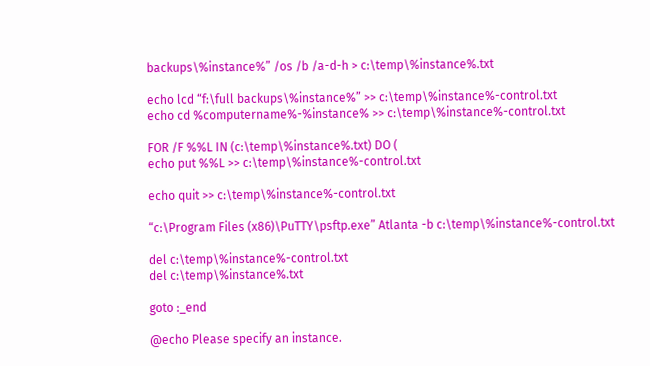backups\%instance%” /os /b /a-d-h > c:\temp\%instance%.txt

echo lcd “f:\full backups\%instance%” >> c:\temp\%instance%-control.txt
echo cd %computername%-%instance% >> c:\temp\%instance%-control.txt

FOR /F %%L IN (c:\temp\%instance%.txt) DO (
echo put %%L >> c:\temp\%instance%-control.txt

echo quit >> c:\temp\%instance%-control.txt

“c:\Program Files (x86)\PuTTY\psftp.exe” Atlanta -b c:\temp\%instance%-control.txt

del c:\temp\%instance%-control.txt
del c:\temp\%instance%.txt

goto :_end

@echo Please specify an instance.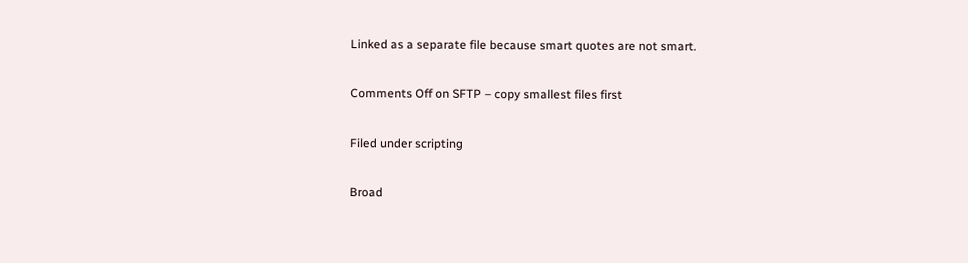Linked as a separate file because smart quotes are not smart.

Comments Off on SFTP – copy smallest files first

Filed under scripting

Broad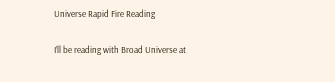Universe Rapid Fire Reading

I’ll be reading with Broad Universe at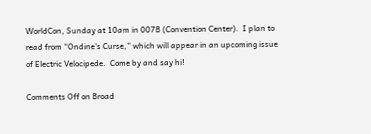WorldCon, Sunday at 10am in 007B (Convention Center).  I plan to read from “Ondine’s Curse,” which will appear in an upcoming issue of Electric Velocipede.  Come by and say hi!

Comments Off on Broad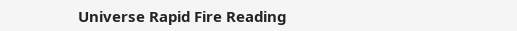Universe Rapid Fire Reading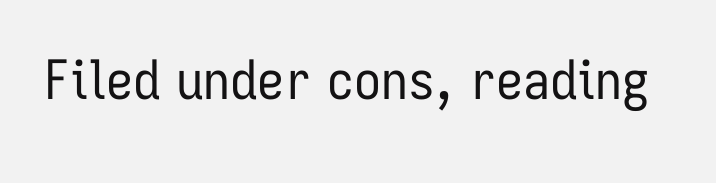Filed under cons, reading